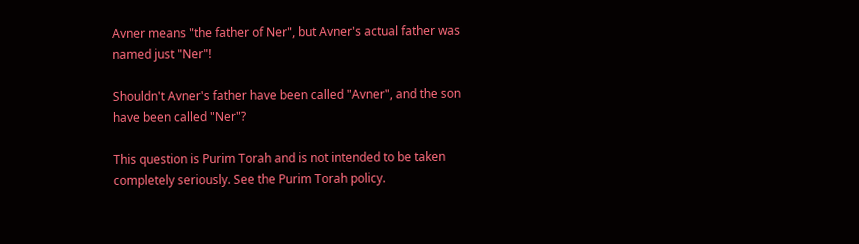Avner means "the father of Ner", but Avner's actual father was named just "Ner"!

Shouldn't Avner's father have been called "Avner", and the son have been called "Ner"?

This question is Purim Torah and is not intended to be taken completely seriously. See the Purim Torah policy.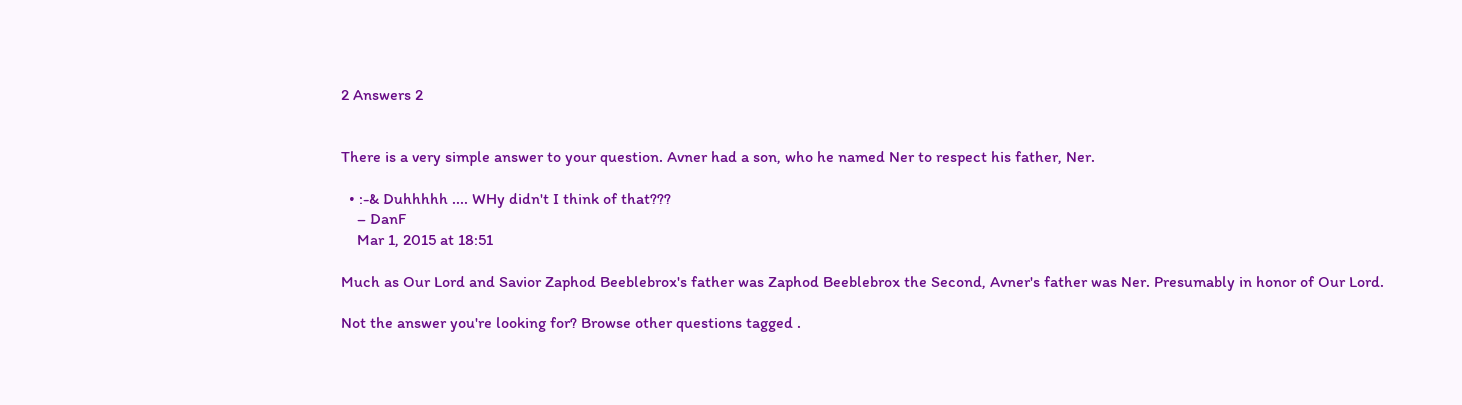2 Answers 2


There is a very simple answer to your question. Avner had a son, who he named Ner to respect his father, Ner.

  • :-& Duhhhhh .... WHy didn't I think of that???
    – DanF
    Mar 1, 2015 at 18:51

Much as Our Lord and Savior Zaphod Beeblebrox's father was Zaphod Beeblebrox the Second, Avner's father was Ner. Presumably in honor of Our Lord.

Not the answer you're looking for? Browse other questions tagged .